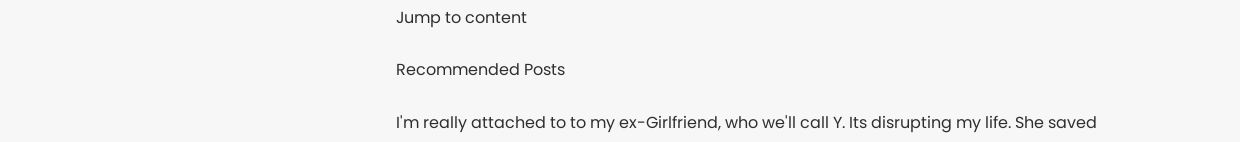Jump to content

Recommended Posts

I'm really attached to to my ex-Girlfriend, who we'll call Y. Its disrupting my life. She saved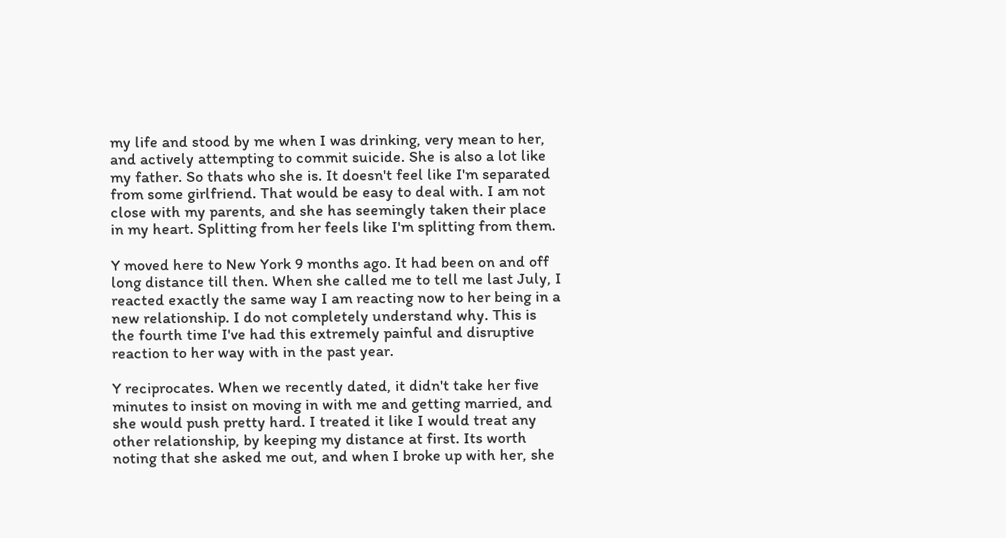my life and stood by me when I was drinking, very mean to her, and actively attempting to commit suicide. She is also a lot like my father. So thats who she is. It doesn't feel like I'm separated from some girlfriend. That would be easy to deal with. I am not close with my parents, and she has seemingly taken their place in my heart. Splitting from her feels like I'm splitting from them.

Y moved here to New York 9 months ago. It had been on and off long distance till then. When she called me to tell me last July, I reacted exactly the same way I am reacting now to her being in a new relationship. I do not completely understand why. This is the fourth time I've had this extremely painful and disruptive reaction to her way with in the past year.

Y reciprocates. When we recently dated, it didn't take her five minutes to insist on moving in with me and getting married, and she would push pretty hard. I treated it like I would treat any other relationship, by keeping my distance at first. Its worth noting that she asked me out, and when I broke up with her, she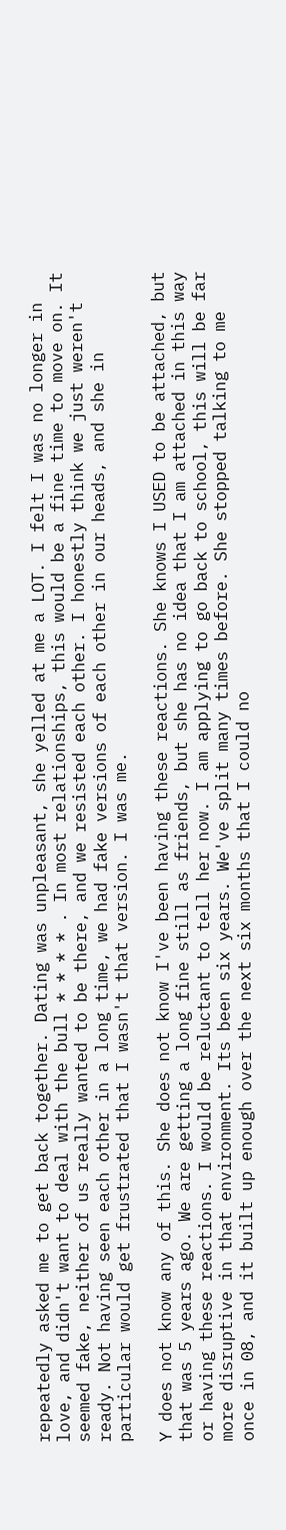repeatedly asked me to get back together. Dating was unpleasant, she yelled at me a LOT. I felt I was no longer in love, and didn't want to deal with the bull * * * * . In most relationships, this would be a fine time to move on. It seemed fake, neither of us really wanted to be there, and we resisted each other. I honestly think we just weren't ready. Not having seen each other in a long time, we had fake versions of each other in our heads, and she in particular would get frustrated that I wasn't that version. I was me.

Y does not know any of this. She does not know I've been having these reactions. She knows I USED to be attached, but that was 5 years ago. We are getting a long fine still as friends, but she has no idea that I am attached in this way or having these reactions. I would be reluctant to tell her now. I am applying to go back to school, this will be far more disruptive in that environment. Its been six years. We've split many times before. She stopped talking to me once in 08, and it built up enough over the next six months that I could no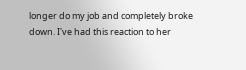longer do my job and completely broke down. I've had this reaction to her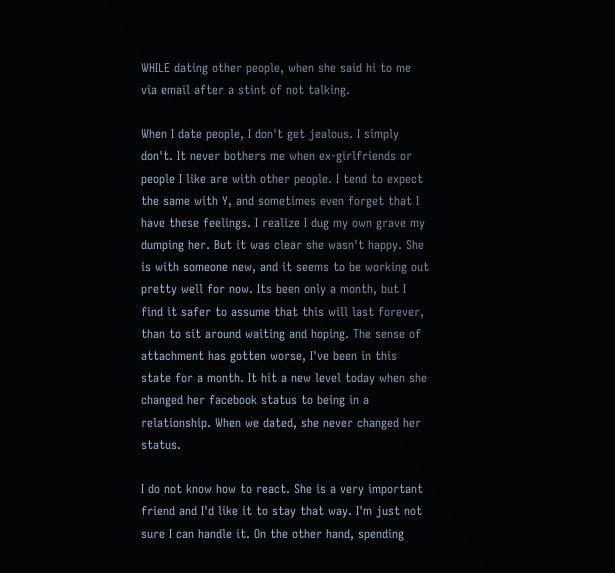WHILE dating other people, when she said hi to me via email after a stint of not talking.

When I date people, I don't get jealous. I simply don't. It never bothers me when ex-girlfriends or people I like are with other people. I tend to expect the same with Y, and sometimes even forget that I have these feelings. I realize I dug my own grave my dumping her. But it was clear she wasn't happy. She is with someone new, and it seems to be working out pretty well for now. Its been only a month, but I find it safer to assume that this will last forever, than to sit around waiting and hoping. The sense of attachment has gotten worse, I've been in this state for a month. It hit a new level today when she changed her facebook status to being in a relationship. When we dated, she never changed her status.

I do not know how to react. She is a very important friend and I'd like it to stay that way. I'm just not sure I can handle it. On the other hand, spending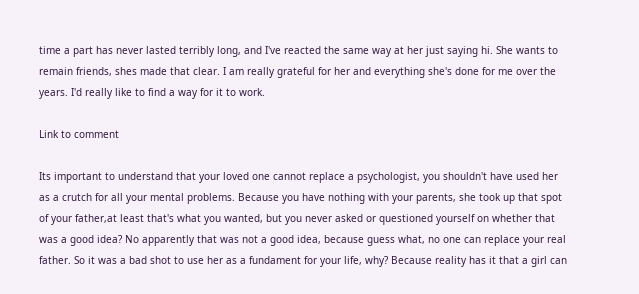time a part has never lasted terribly long, and I've reacted the same way at her just saying hi. She wants to remain friends, shes made that clear. I am really grateful for her and everything she's done for me over the years. I'd really like to find a way for it to work.

Link to comment

Its important to understand that your loved one cannot replace a psychologist, you shouldn't have used her as a crutch for all your mental problems. Because you have nothing with your parents, she took up that spot of your father,at least that's what you wanted, but you never asked or questioned yourself on whether that was a good idea? No apparently that was not a good idea, because guess what, no one can replace your real father. So it was a bad shot to use her as a fundament for your life, why? Because reality has it that a girl can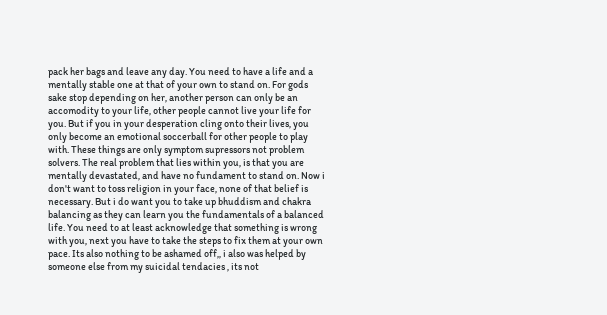pack her bags and leave any day. You need to have a life and a mentally stable one at that of your own to stand on. For gods sake stop depending on her, another person can only be an accomodity to your life, other people cannot live your life for you. But if you in your desperation cling onto their lives, you only become an emotional soccerball for other people to play with. These things are only symptom supressors not problem solvers. The real problem that lies within you, is that you are mentally devastated, and have no fundament to stand on. Now i don't want to toss religion in your face, none of that belief is necessary. But i do want you to take up bhuddism and chakra balancing as they can learn you the fundamentals of a balanced life. You need to at least acknowledge that something is wrong with you, next you have to take the steps to fix them at your own pace. Its also nothing to be ashamed off,, i also was helped by someone else from my suicidal tendacies , its not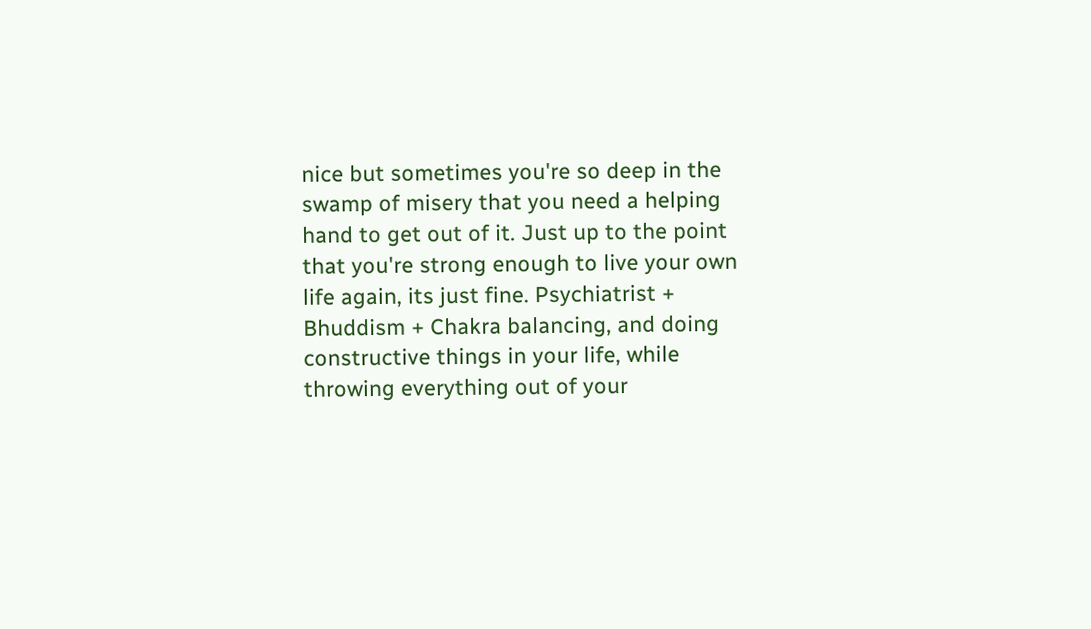nice but sometimes you're so deep in the swamp of misery that you need a helping hand to get out of it. Just up to the point that you're strong enough to live your own life again, its just fine. Psychiatrist + Bhuddism + Chakra balancing, and doing constructive things in your life, while throwing everything out of your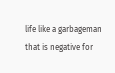life like a garbageman that is negative for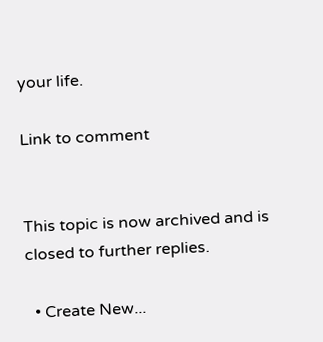your life.

Link to comment


This topic is now archived and is closed to further replies.

  • Create New...